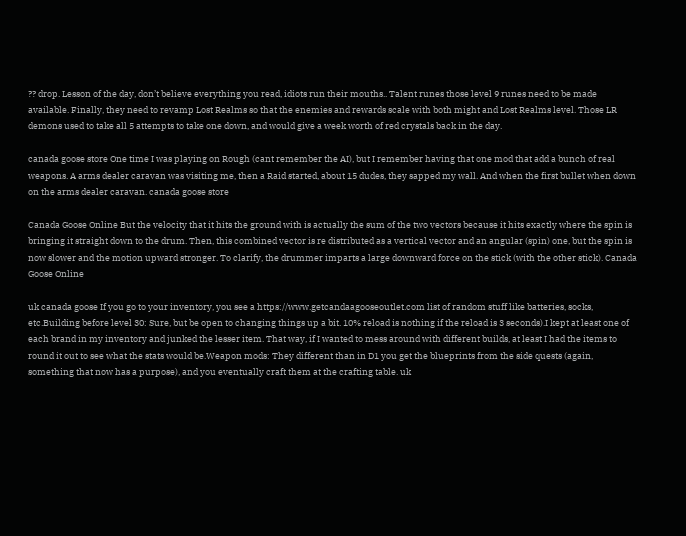?? drop. Lesson of the day, don’t believe everything you read, idiots run their mouths.. Talent runes those level 9 runes need to be made available. Finally, they need to revamp Lost Realms so that the enemies and rewards scale with both might and Lost Realms level. Those LR demons used to take all 5 attempts to take one down, and would give a week worth of red crystals back in the day.

canada goose store One time I was playing on Rough (cant remember the AI), but I remember having that one mod that add a bunch of real weapons. A arms dealer caravan was visiting me, then a Raid started, about 15 dudes, they sapped my wall. And when the first bullet when down on the arms dealer caravan. canada goose store

Canada Goose Online But the velocity that it hits the ground with is actually the sum of the two vectors because it hits exactly where the spin is bringing it straight down to the drum. Then, this combined vector is re distributed as a vertical vector and an angular (spin) one, but the spin is now slower and the motion upward stronger. To clarify, the drummer imparts a large downward force on the stick (with the other stick). Canada Goose Online

uk canada goose If you go to your inventory, you see a https://www.getcandaagooseoutlet.com list of random stuff like batteries, socks, etc.Building before level 30: Sure, but be open to changing things up a bit. 10% reload is nothing if the reload is 3 seconds).I kept at least one of each brand in my inventory and junked the lesser item. That way, if I wanted to mess around with different builds, at least I had the items to round it out to see what the stats would be.Weapon mods: They different than in D1 you get the blueprints from the side quests (again, something that now has a purpose), and you eventually craft them at the crafting table. uk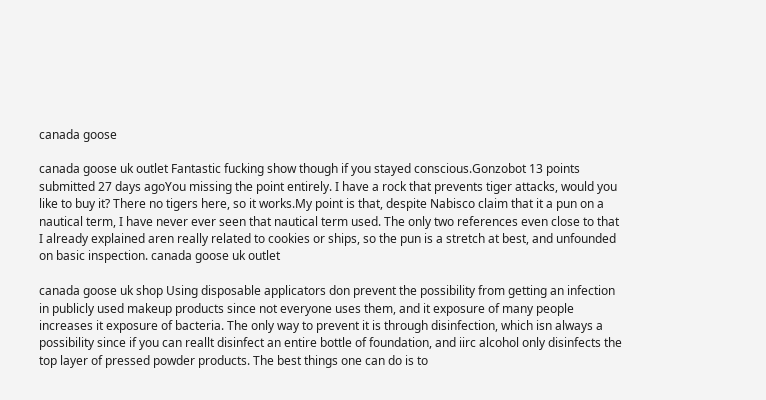canada goose

canada goose uk outlet Fantastic fucking show though if you stayed conscious.Gonzobot 13 points submitted 27 days agoYou missing the point entirely. I have a rock that prevents tiger attacks, would you like to buy it? There no tigers here, so it works.My point is that, despite Nabisco claim that it a pun on a nautical term, I have never ever seen that nautical term used. The only two references even close to that I already explained aren really related to cookies or ships, so the pun is a stretch at best, and unfounded on basic inspection. canada goose uk outlet

canada goose uk shop Using disposable applicators don prevent the possibility from getting an infection in publicly used makeup products since not everyone uses them, and it exposure of many people increases it exposure of bacteria. The only way to prevent it is through disinfection, which isn always a possibility since if you can reallt disinfect an entire bottle of foundation, and iirc alcohol only disinfects the top layer of pressed powder products. The best things one can do is to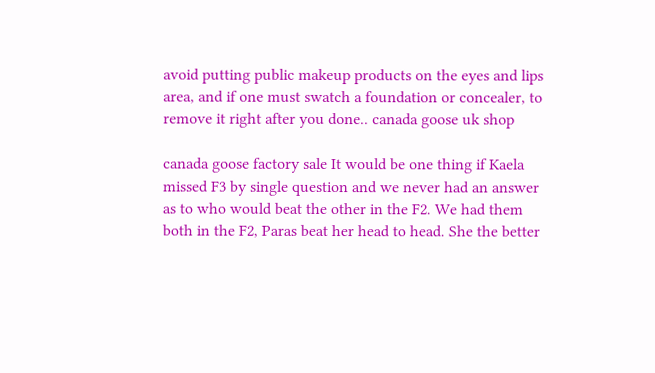avoid putting public makeup products on the eyes and lips area, and if one must swatch a foundation or concealer, to remove it right after you done.. canada goose uk shop

canada goose factory sale It would be one thing if Kaela missed F3 by single question and we never had an answer as to who would beat the other in the F2. We had them both in the F2, Paras beat her head to head. She the better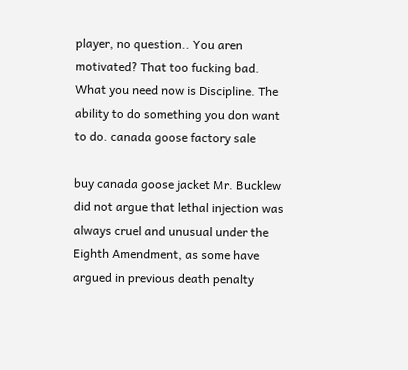player, no question.. You aren motivated? That too fucking bad. What you need now is Discipline. The ability to do something you don want to do. canada goose factory sale

buy canada goose jacket Mr. Bucklew did not argue that lethal injection was always cruel and unusual under the Eighth Amendment, as some have argued in previous death penalty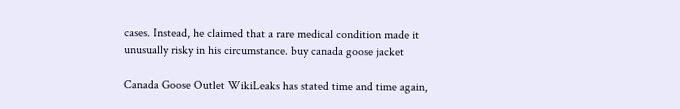cases. Instead, he claimed that a rare medical condition made it unusually risky in his circumstance. buy canada goose jacket

Canada Goose Outlet WikiLeaks has stated time and time again,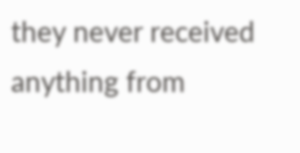they never received anything from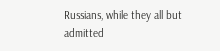Russians, while they all but admitted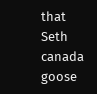that Seth canada goose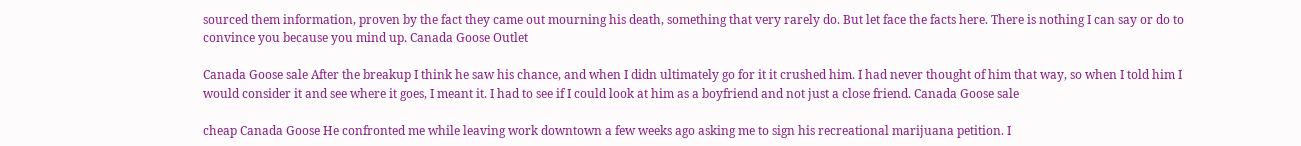sourced them information, proven by the fact they came out mourning his death, something that very rarely do. But let face the facts here. There is nothing I can say or do to convince you because you mind up. Canada Goose Outlet

Canada Goose sale After the breakup I think he saw his chance, and when I didn ultimately go for it it crushed him. I had never thought of him that way, so when I told him I would consider it and see where it goes, I meant it. I had to see if I could look at him as a boyfriend and not just a close friend. Canada Goose sale

cheap Canada Goose He confronted me while leaving work downtown a few weeks ago asking me to sign his recreational marijuana petition. I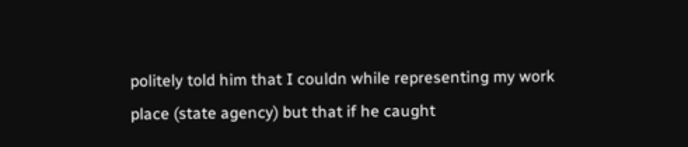politely told him that I couldn while representing my work place (state agency) but that if he caught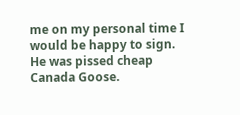me on my personal time I would be happy to sign. He was pissed cheap Canada Goose.